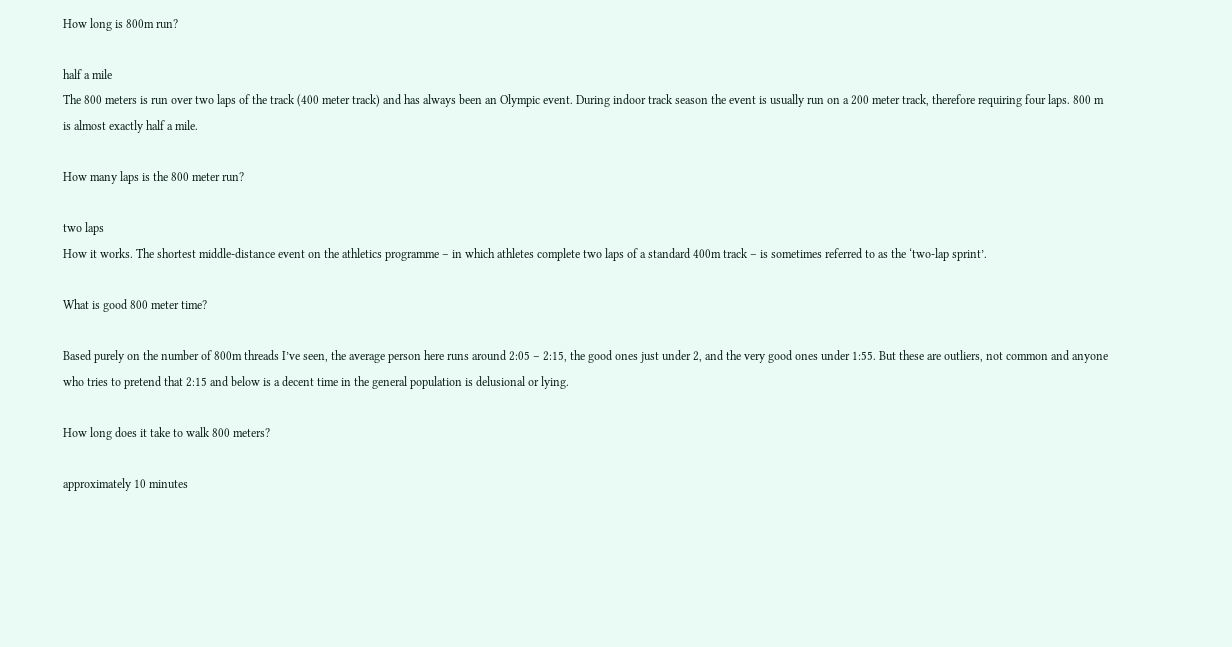How long is 800m run?

half a mile
The 800 meters is run over two laps of the track (400 meter track) and has always been an Olympic event. During indoor track season the event is usually run on a 200 meter track, therefore requiring four laps. 800 m is almost exactly half a mile.

How many laps is the 800 meter run?

two laps
How it works. The shortest middle-distance event on the athletics programme – in which athletes complete two laps of a standard 400m track – is sometimes referred to as the ‘two-lap sprint’.

What is good 800 meter time?

Based purely on the number of 800m threads I’ve seen, the average person here runs around 2:05 – 2:15, the good ones just under 2, and the very good ones under 1:55. But these are outliers, not common and anyone who tries to pretend that 2:15 and below is a decent time in the general population is delusional or lying.

How long does it take to walk 800 meters?

approximately 10 minutes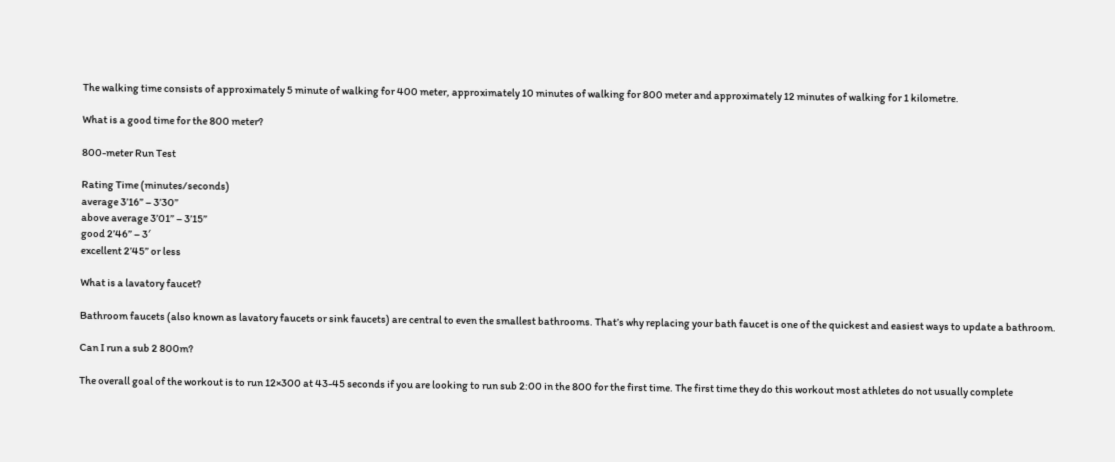The walking time consists of approximately 5 minute of walking for 400 meter, approximately 10 minutes of walking for 800 meter and approximately 12 minutes of walking for 1 kilometre.

What is a good time for the 800 meter?

800-meter Run Test

Rating Time (minutes/seconds)
average 3’16” – 3’30”
above average 3’01” – 3’15”
good 2’46” – 3′
excellent 2’45” or less

What is a lavatory faucet?

Bathroom faucets (also known as lavatory faucets or sink faucets) are central to even the smallest bathrooms. That’s why replacing your bath faucet is one of the quickest and easiest ways to update a bathroom.

Can I run a sub 2 800m?

The overall goal of the workout is to run 12×300 at 43-45 seconds if you are looking to run sub 2:00 in the 800 for the first time. The first time they do this workout most athletes do not usually complete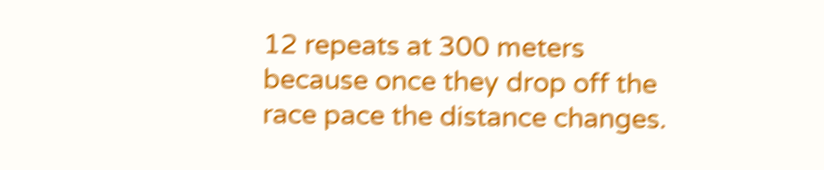12 repeats at 300 meters because once they drop off the race pace the distance changes.